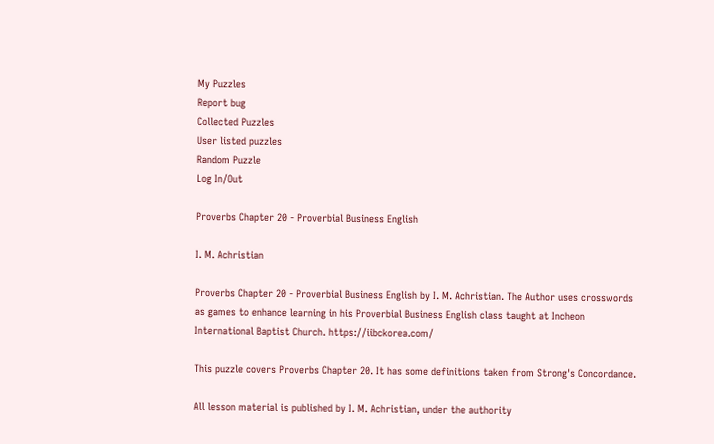My Puzzles
Report bug
Collected Puzzles
User listed puzzles
Random Puzzle
Log In/Out

Proverbs Chapter 20 - Proverbial Business English

I. M. Achristian

Proverbs Chapter 20 - Proverbial Business English by I. M. Achristian. The Author uses crosswords as games to enhance learning in his Proverbial Business English class taught at Incheon International Baptist Church. https://iibckorea.com/

This puzzle covers Proverbs Chapter 20. It has some definitions taken from Strong's Concordance.

All lesson material is published by I. M. Achristian, under the authority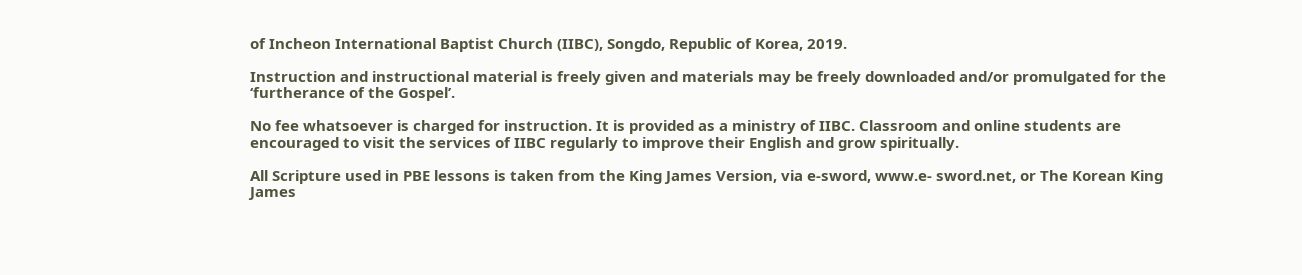of Incheon International Baptist Church (IIBC), Songdo, Republic of Korea, 2019.

Instruction and instructional material is freely given and materials may be freely downloaded and/or promulgated for the ‘furtherance of the Gospel’.

No fee whatsoever is charged for instruction. It is provided as a ministry of IIBC. Classroom and online students are encouraged to visit the services of IIBC regularly to improve their English and grow spiritually.

All Scripture used in PBE lessons is taken from the King James Version, via e-sword, www.e- sword.net, or The Korean King James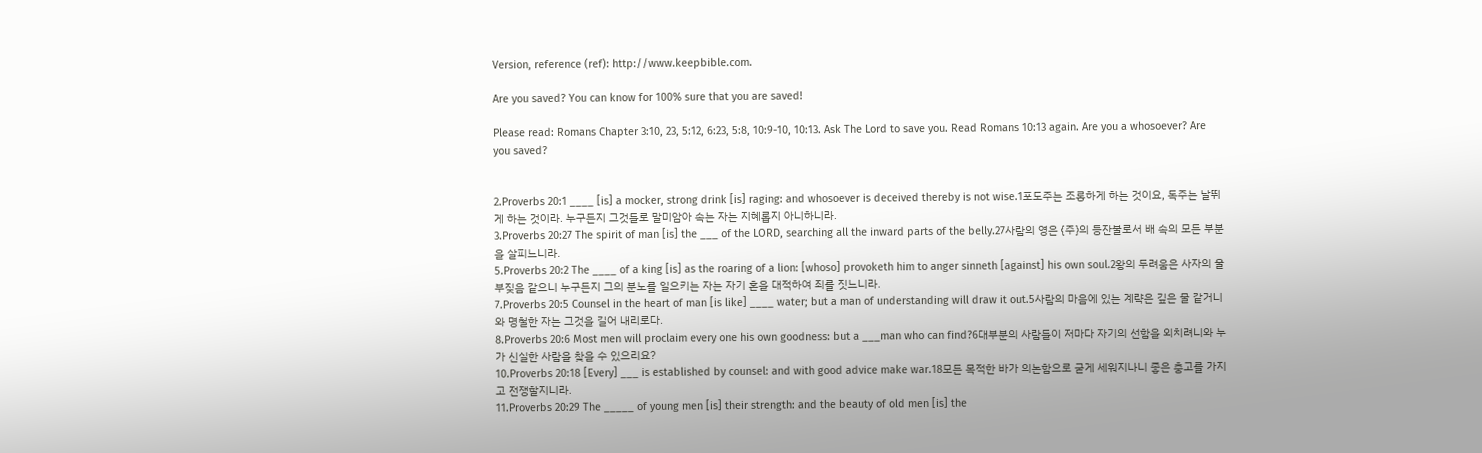Version, reference (ref): http://www.keepbible.com.

Are you saved? You can know for 100% sure that you are saved!

Please read: Romans Chapter 3:10, 23, 5:12, 6:23, 5:8, 10:9-10, 10:13. Ask The Lord to save you. Read Romans 10:13 again. Are you a whosoever? Are you saved?


2.Proverbs 20:1 ____ [is] a mocker, strong drink [is] raging: and whosoever is deceived thereby is not wise.1포도주는 조롱하게 하는 것이요, 독주는 날뛰게 하는 것이라. 누구든지 그것들로 말미암아 속는 자는 지혜롭지 아니하니라.
3.Proverbs 20:27 The spirit of man [is] the ___ of the LORD, searching all the inward parts of the belly.27사람의 영은 {주}의 등잔불로서 배 속의 모든 부분을 살피느니라.
5.Proverbs 20:2 The ____ of a king [is] as the roaring of a lion: [whoso] provoketh him to anger sinneth [against] his own soul.2왕의 두려움은 사자의 울부짖음 같으니 누구든지 그의 분노를 일으키는 자는 자기 혼을 대적하여 죄를 짓느니라.
7.Proverbs 20:5 Counsel in the heart of man [is like] ____ water; but a man of understanding will draw it out.5사람의 마음에 있는 계략은 깊은 물 같거니와 명철한 자는 그것을 길어 내리로다.
8.Proverbs 20:6 Most men will proclaim every one his own goodness: but a ___man who can find?6대부분의 사람들이 저마다 자기의 선함을 외치려니와 누가 신실한 사람을 찾을 수 있으리요?
10.Proverbs 20:18 [Every] ___ is established by counsel: and with good advice make war.18모든 목적한 바가 의논함으로 굳게 세워지나니 좋은 충고를 가지고 전쟁할지니라.
11.Proverbs 20:29 The _____ of young men [is] their strength: and the beauty of old men [is] the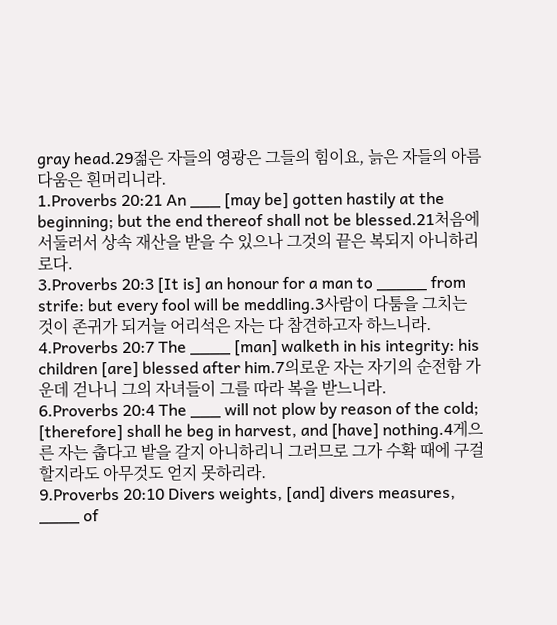gray head.29젊은 자들의 영광은 그들의 힘이요, 늙은 자들의 아름다움은 흰머리니라.
1.Proverbs 20:21 An ___ [may be] gotten hastily at the beginning; but the end thereof shall not be blessed.21처음에 서둘러서 상속 재산을 받을 수 있으나 그것의 끝은 복되지 아니하리로다.
3.Proverbs 20:3 [It is] an honour for a man to _____ from strife: but every fool will be meddling.3사람이 다툼을 그치는 것이 존귀가 되거늘 어리석은 자는 다 참견하고자 하느니라.
4.Proverbs 20:7 The ____ [man] walketh in his integrity: his children [are] blessed after him.7의로운 자는 자기의 순전함 가운데 걷나니 그의 자녀들이 그를 따라 복을 받느니라.
6.Proverbs 20:4 The ___ will not plow by reason of the cold; [therefore] shall he beg in harvest, and [have] nothing.4게으른 자는 춥다고 밭을 갈지 아니하리니 그러므로 그가 수확 때에 구걸할지라도 아무것도 얻지 못하리라.
9.Proverbs 20:10 Divers weights, [and] divers measures, ____ of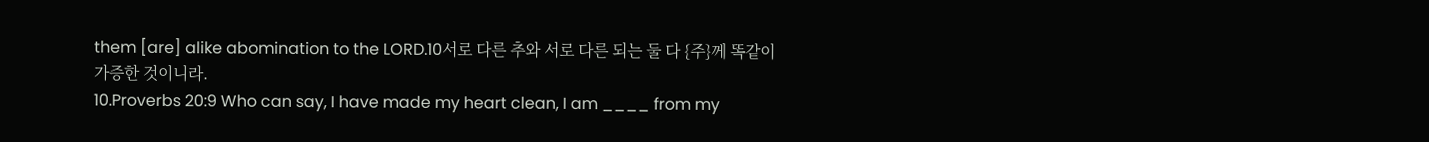them [are] alike abomination to the LORD.10서로 다른 추와 서로 다른 되는 둘 다 {주}께 똑같이 가증한 것이니라.
10.Proverbs 20:9 Who can say, I have made my heart clean, I am ____ from my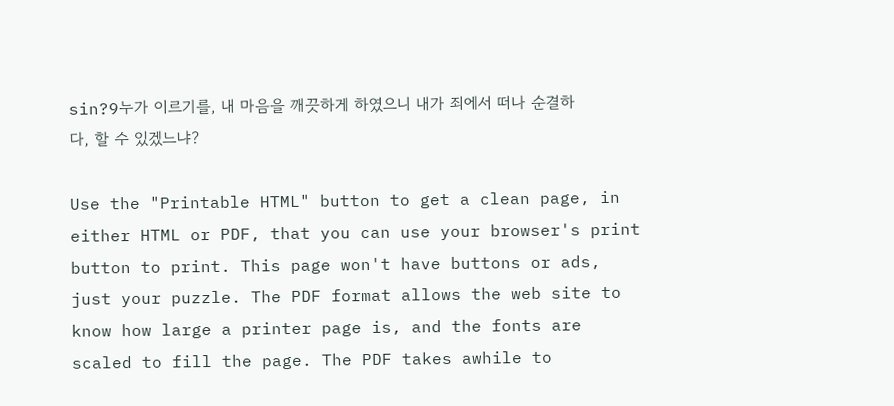sin?9누가 이르기를, 내 마음을 깨끗하게 하였으니 내가 죄에서 떠나 순결하다, 할 수 있겠느냐?

Use the "Printable HTML" button to get a clean page, in either HTML or PDF, that you can use your browser's print button to print. This page won't have buttons or ads, just your puzzle. The PDF format allows the web site to know how large a printer page is, and the fonts are scaled to fill the page. The PDF takes awhile to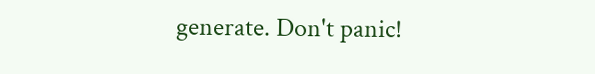generate. Don't panic!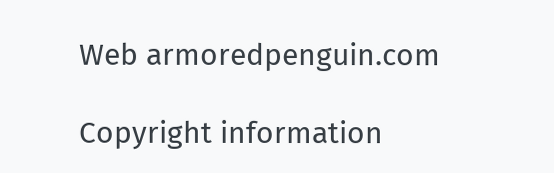Web armoredpenguin.com

Copyright information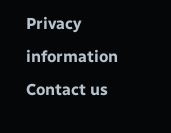Privacy information Contact us